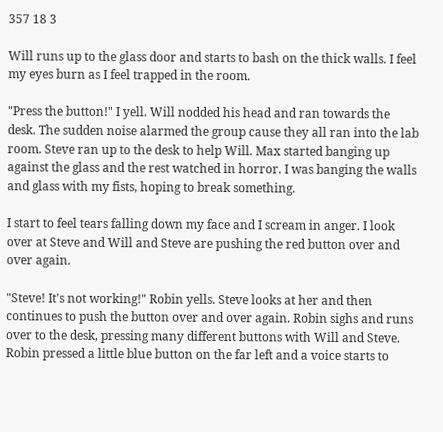357 18 3

Will runs up to the glass door and starts to bash on the thick walls. I feel my eyes burn as I feel trapped in the room.

"Press the button!" I yell. Will nodded his head and ran towards the desk. The sudden noise alarmed the group cause they all ran into the lab room. Steve ran up to the desk to help Will. Max started banging up against the glass and the rest watched in horror. I was banging the walls and glass with my fists, hoping to break something.

I start to feel tears falling down my face and I scream in anger. I look over at Steve and Will and Steve are pushing the red button over and over again.

"Steve! It's not working!" Robin yells. Steve looks at her and then continues to push the button over and over again. Robin sighs and runs over to the desk, pressing many different buttons with Will and Steve. Robin pressed a little blue button on the far left and a voice starts to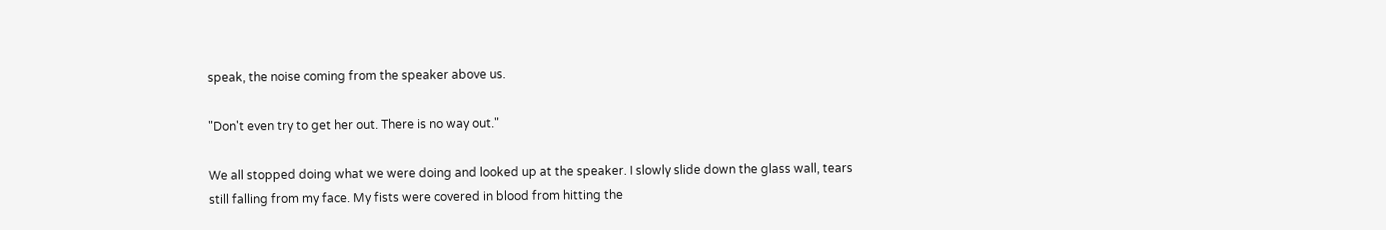speak, the noise coming from the speaker above us.

"Don't even try to get her out. There is no way out."

We all stopped doing what we were doing and looked up at the speaker. I slowly slide down the glass wall, tears still falling from my face. My fists were covered in blood from hitting the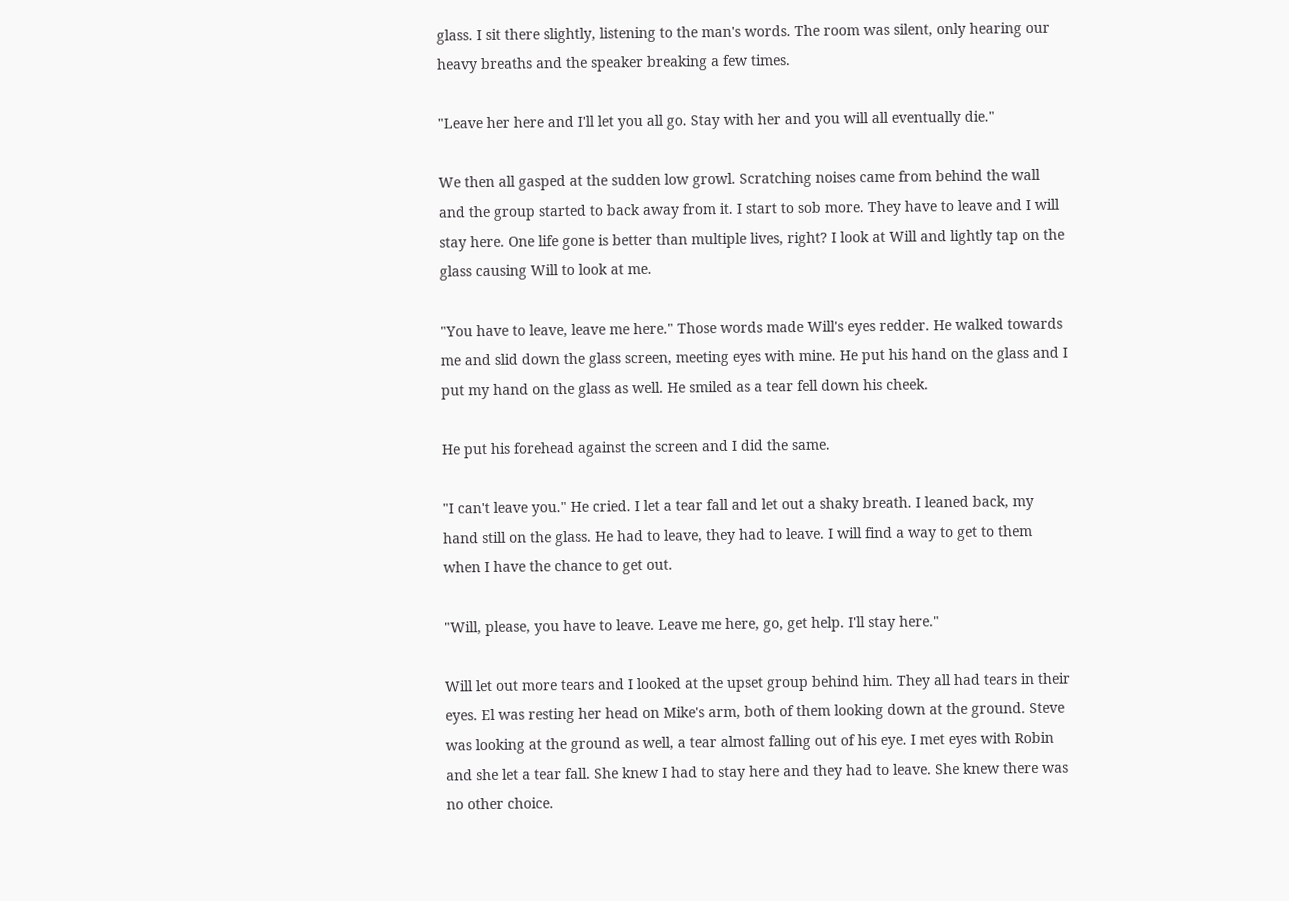glass. I sit there slightly, listening to the man's words. The room was silent, only hearing our heavy breaths and the speaker breaking a few times.

"Leave her here and I'll let you all go. Stay with her and you will all eventually die."

We then all gasped at the sudden low growl. Scratching noises came from behind the wall and the group started to back away from it. I start to sob more. They have to leave and I will stay here. One life gone is better than multiple lives, right? I look at Will and lightly tap on the glass causing Will to look at me.

"You have to leave, leave me here." Those words made Will's eyes redder. He walked towards me and slid down the glass screen, meeting eyes with mine. He put his hand on the glass and I put my hand on the glass as well. He smiled as a tear fell down his cheek.

He put his forehead against the screen and I did the same.

"I can't leave you." He cried. I let a tear fall and let out a shaky breath. I leaned back, my hand still on the glass. He had to leave, they had to leave. I will find a way to get to them when I have the chance to get out.

"Will, please, you have to leave. Leave me here, go, get help. I'll stay here."

Will let out more tears and I looked at the upset group behind him. They all had tears in their eyes. El was resting her head on Mike's arm, both of them looking down at the ground. Steve was looking at the ground as well, a tear almost falling out of his eye. I met eyes with Robin and she let a tear fall. She knew I had to stay here and they had to leave. She knew there was no other choice.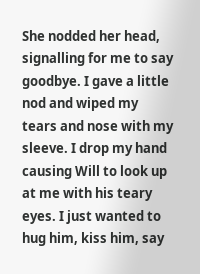She nodded her head, signalling for me to say goodbye. I gave a little nod and wiped my tears and nose with my sleeve. I drop my hand causing Will to look up at me with his teary eyes. I just wanted to hug him, kiss him, say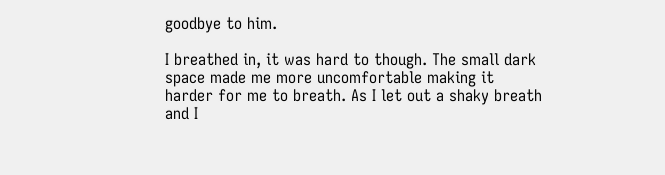goodbye to him.

I breathed in, it was hard to though. The small dark space made me more uncomfortable making it harder for me to breath. As I let out a shaky breath and I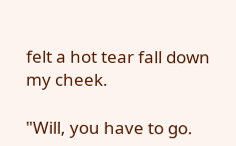felt a hot tear fall down my cheek.

"Will, you have to go.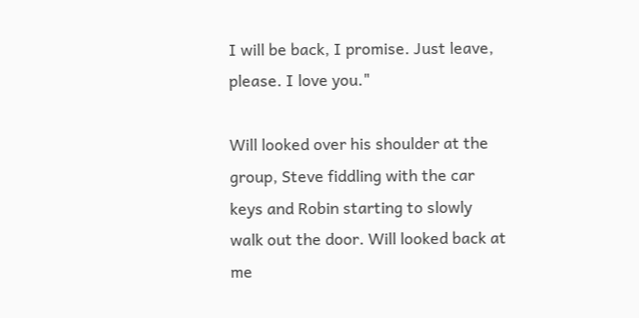I will be back, I promise. Just leave, please. I love you."

Will looked over his shoulder at the group, Steve fiddling with the car keys and Robin starting to slowly walk out the door. Will looked back at me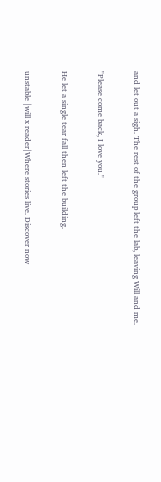and let out a sigh. The rest of the group left the lab, leaving Will and me.

"Please come back, I love you."

He let a single tear fall then left the building.

unstable |will x reader|Where stories live. Discover now